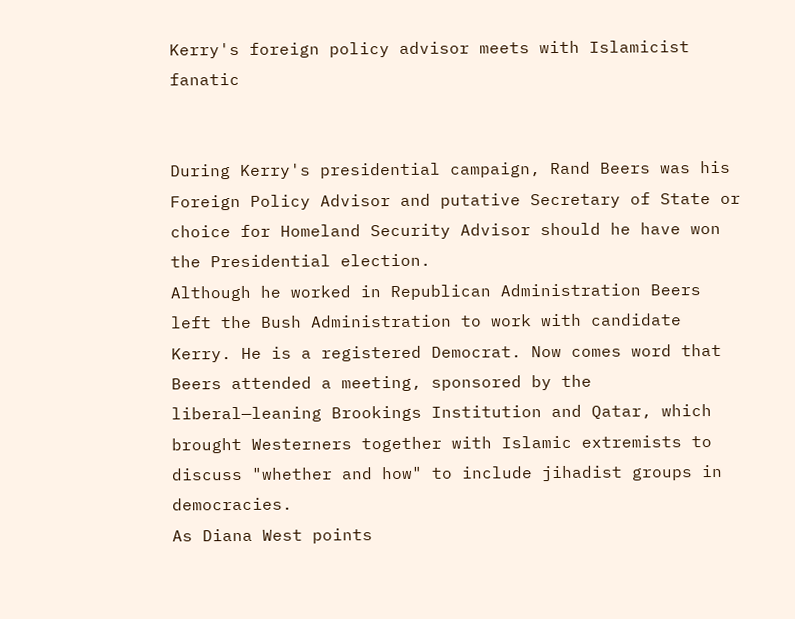Kerry's foreign policy advisor meets with Islamicist fanatic


During Kerry's presidential campaign, Rand Beers was his Foreign Policy Advisor and putative Secretary of State or choice for Homeland Security Advisor should he have won the Presidential election.
Although he worked in Republican Administration Beers left the Bush Administration to work with candidate Kerry. He is a registered Democrat. Now comes word that Beers attended a meeting, sponsored by the liberal—leaning Brookings Institution and Qatar, which brought Westerners together with Islamic extremists to discuss "whether and how" to include jihadist groups in democracies.
As Diana West points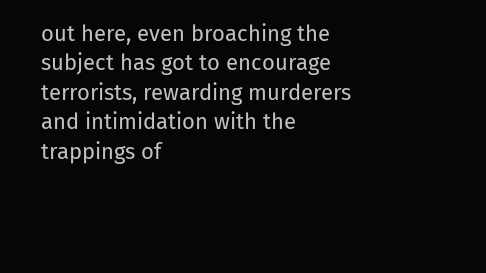out here, even broaching the subject has got to encourage terrorists, rewarding murderers and intimidation with the trappings of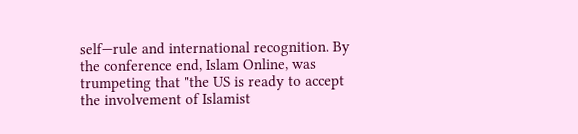self—rule and international recognition. By the conference end, Islam Online, was trumpeting that "the US is ready to accept the involvement of Islamist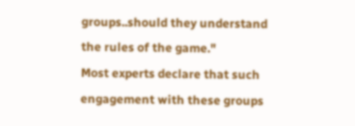groups..should they understand the rules of the game."
Most experts declare that such engagement with these groups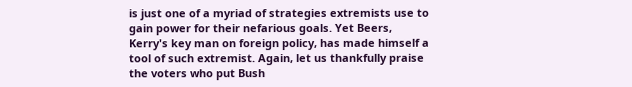is just one of a myriad of strategies extremists use to gain power for their nefarious goals. Yet Beers, Kerry's key man on foreign policy, has made himself a tool of such extremist. Again, let us thankfully praise the voters who put Bush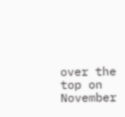over the top on November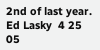2nd of last year.
Ed Lasky  4 25 05